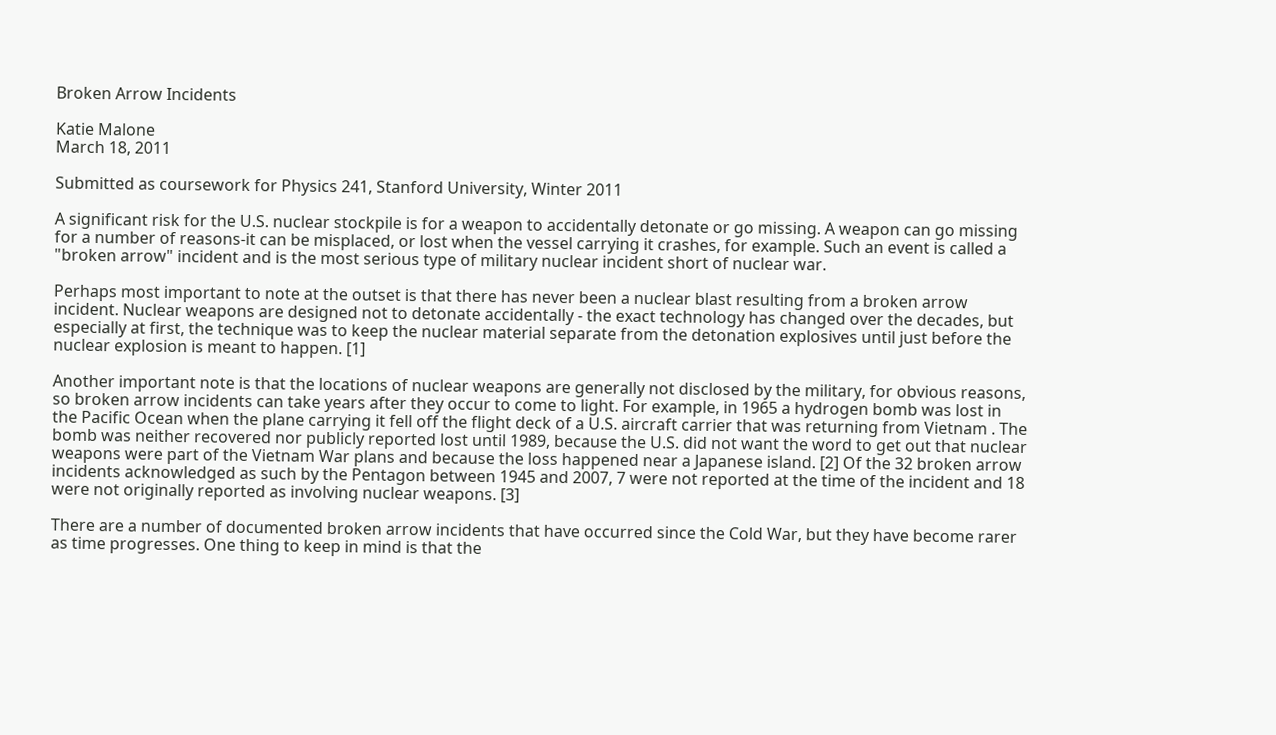Broken Arrow Incidents

Katie Malone
March 18, 2011

Submitted as coursework for Physics 241, Stanford University, Winter 2011

A significant risk for the U.S. nuclear stockpile is for a weapon to accidentally detonate or go missing. A weapon can go missing for a number of reasons-it can be misplaced, or lost when the vessel carrying it crashes, for example. Such an event is called a "broken arrow" incident and is the most serious type of military nuclear incident short of nuclear war.

Perhaps most important to note at the outset is that there has never been a nuclear blast resulting from a broken arrow incident. Nuclear weapons are designed not to detonate accidentally - the exact technology has changed over the decades, but especially at first, the technique was to keep the nuclear material separate from the detonation explosives until just before the nuclear explosion is meant to happen. [1]

Another important note is that the locations of nuclear weapons are generally not disclosed by the military, for obvious reasons, so broken arrow incidents can take years after they occur to come to light. For example, in 1965 a hydrogen bomb was lost in the Pacific Ocean when the plane carrying it fell off the flight deck of a U.S. aircraft carrier that was returning from Vietnam . The bomb was neither recovered nor publicly reported lost until 1989, because the U.S. did not want the word to get out that nuclear weapons were part of the Vietnam War plans and because the loss happened near a Japanese island. [2] Of the 32 broken arrow incidents acknowledged as such by the Pentagon between 1945 and 2007, 7 were not reported at the time of the incident and 18 were not originally reported as involving nuclear weapons. [3]

There are a number of documented broken arrow incidents that have occurred since the Cold War, but they have become rarer as time progresses. One thing to keep in mind is that the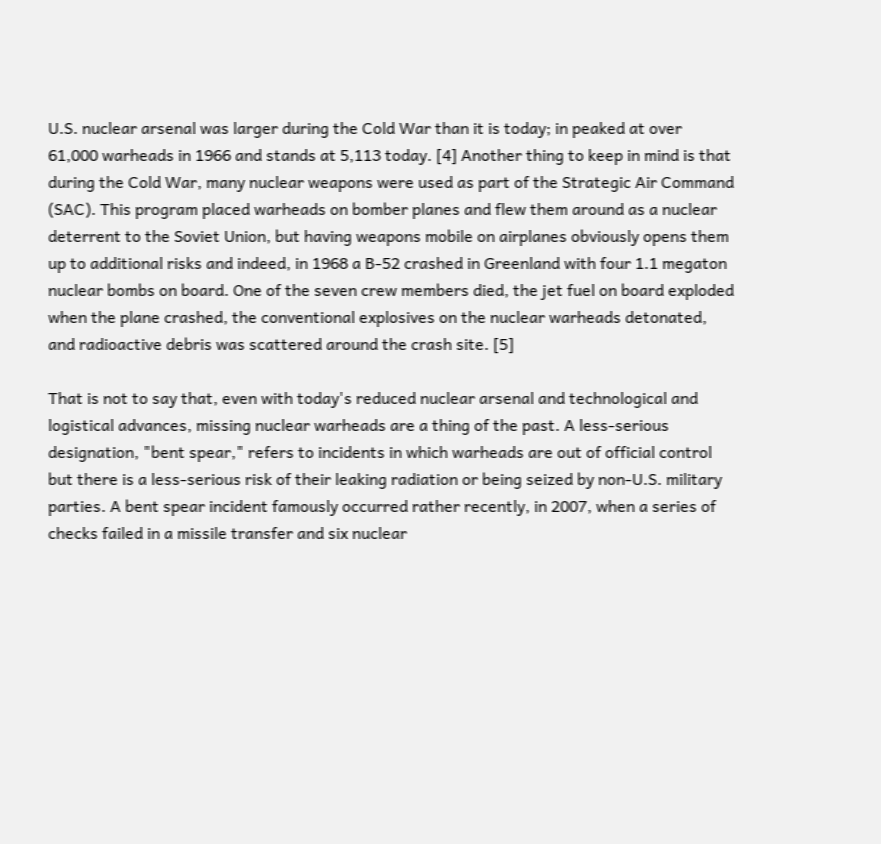U.S. nuclear arsenal was larger during the Cold War than it is today; in peaked at over 61,000 warheads in 1966 and stands at 5,113 today. [4] Another thing to keep in mind is that during the Cold War, many nuclear weapons were used as part of the Strategic Air Command (SAC). This program placed warheads on bomber planes and flew them around as a nuclear deterrent to the Soviet Union, but having weapons mobile on airplanes obviously opens them up to additional risks and indeed, in 1968 a B-52 crashed in Greenland with four 1.1 megaton nuclear bombs on board. One of the seven crew members died, the jet fuel on board exploded when the plane crashed, the conventional explosives on the nuclear warheads detonated, and radioactive debris was scattered around the crash site. [5]

That is not to say that, even with today's reduced nuclear arsenal and technological and logistical advances, missing nuclear warheads are a thing of the past. A less-serious designation, "bent spear," refers to incidents in which warheads are out of official control but there is a less-serious risk of their leaking radiation or being seized by non-U.S. military parties. A bent spear incident famously occurred rather recently, in 2007, when a series of checks failed in a missile transfer and six nuclear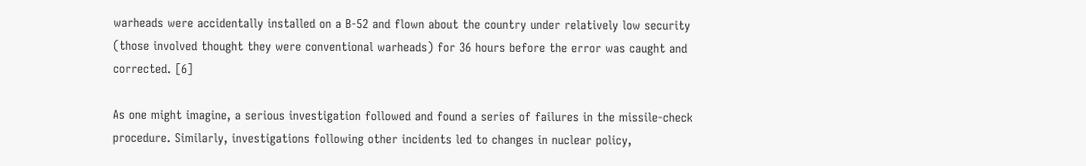warheads were accidentally installed on a B-52 and flown about the country under relatively low security (those involved thought they were conventional warheads) for 36 hours before the error was caught and corrected. [6]

As one might imagine, a serious investigation followed and found a series of failures in the missile-check procedure. Similarly, investigations following other incidents led to changes in nuclear policy,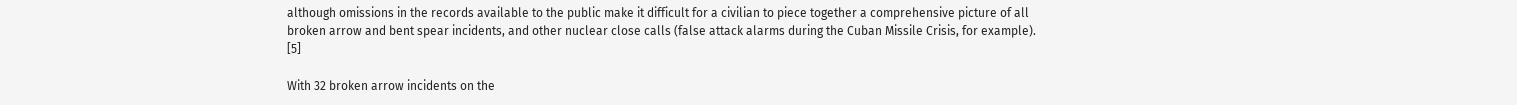although omissions in the records available to the public make it difficult for a civilian to piece together a comprehensive picture of all broken arrow and bent spear incidents, and other nuclear close calls (false attack alarms during the Cuban Missile Crisis, for example). [5]

With 32 broken arrow incidents on the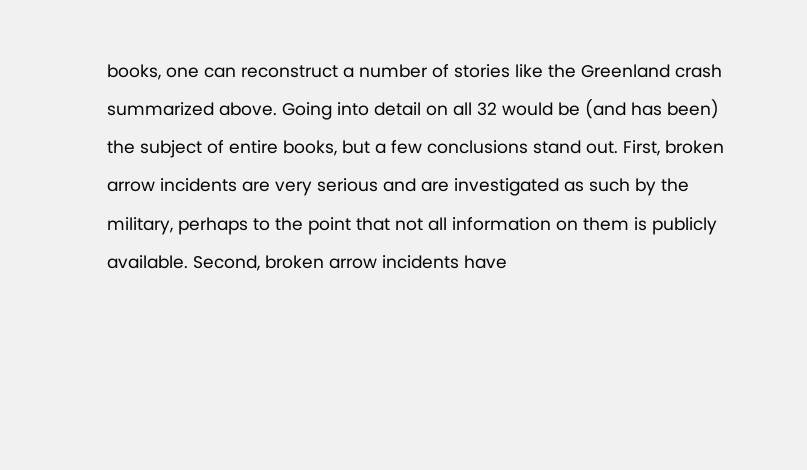books, one can reconstruct a number of stories like the Greenland crash summarized above. Going into detail on all 32 would be (and has been) the subject of entire books, but a few conclusions stand out. First, broken arrow incidents are very serious and are investigated as such by the military, perhaps to the point that not all information on them is publicly available. Second, broken arrow incidents have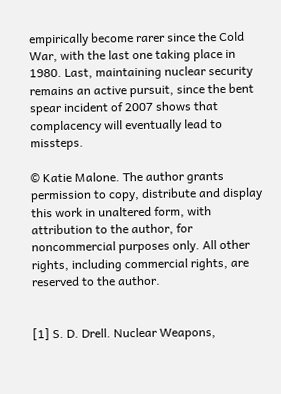empirically become rarer since the Cold War, with the last one taking place in 1980. Last, maintaining nuclear security remains an active pursuit, since the bent spear incident of 2007 shows that complacency will eventually lead to missteps.

© Katie Malone. The author grants permission to copy, distribute and display this work in unaltered form, with attribution to the author, for noncommercial purposes only. All other rights, including commercial rights, are reserved to the author.


[1] S. D. Drell. Nuclear Weapons,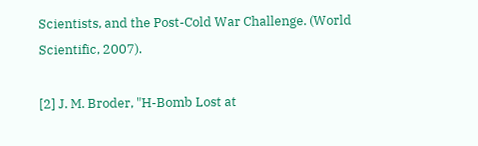Scientists, and the Post-Cold War Challenge. (World Scientific, 2007).

[2] J. M. Broder, "H-Bomb Lost at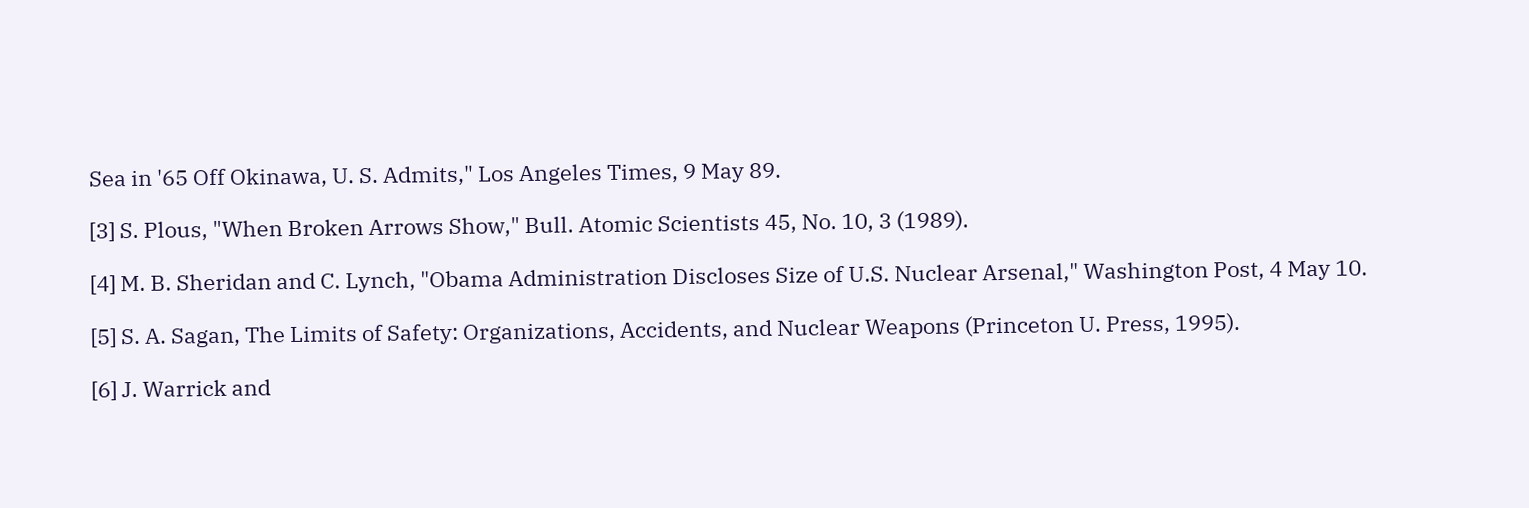Sea in '65 Off Okinawa, U. S. Admits," Los Angeles Times, 9 May 89.

[3] S. Plous, "When Broken Arrows Show," Bull. Atomic Scientists 45, No. 10, 3 (1989).

[4] M. B. Sheridan and C. Lynch, "Obama Administration Discloses Size of U.S. Nuclear Arsenal," Washington Post, 4 May 10.

[5] S. A. Sagan, The Limits of Safety: Organizations, Accidents, and Nuclear Weapons (Princeton U. Press, 1995).

[6] J. Warrick and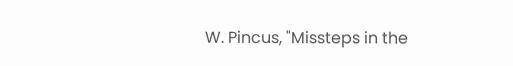W. Pincus, "Missteps in the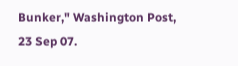Bunker," Washington Post, 23 Sep 07.